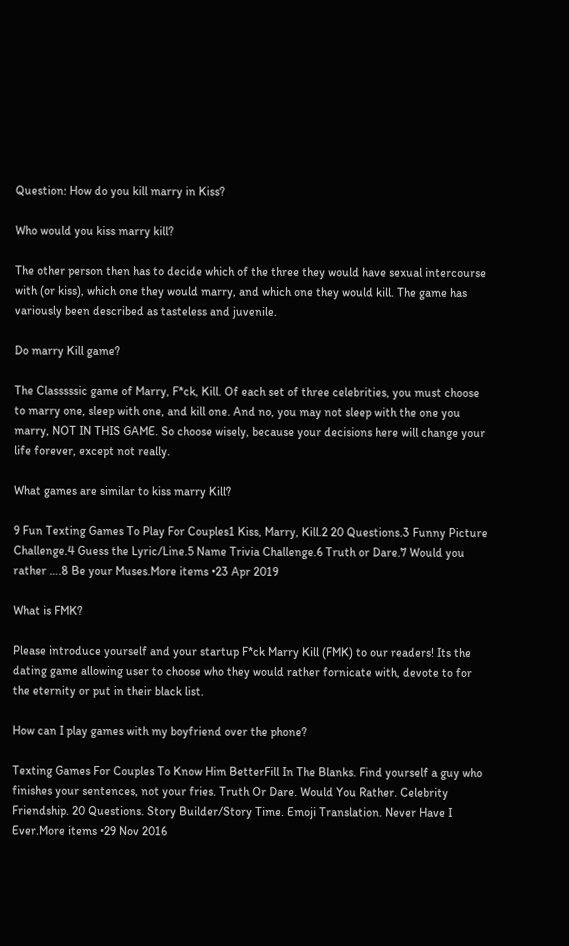Question: How do you kill marry in Kiss?

Who would you kiss marry kill?

The other person then has to decide which of the three they would have sexual intercourse with (or kiss), which one they would marry, and which one they would kill. The game has variously been described as tasteless and juvenile.

Do marry Kill game?

The Classsssic game of Marry, F*ck, Kill. Of each set of three celebrities, you must choose to marry one, sleep with one, and kill one. And no, you may not sleep with the one you marry, NOT IN THIS GAME. So choose wisely, because your decisions here will change your life forever, except not really.

What games are similar to kiss marry Kill?

9 Fun Texting Games To Play For Couples1 Kiss, Marry, Kill.2 20 Questions.3 Funny Picture Challenge.4 Guess the Lyric/Line.5 Name Trivia Challenge.6 Truth or Dare.7 Would you rather ….8 Be your Muses.More items •23 Apr 2019

What is FMK?

Please introduce yourself and your startup F*ck Marry Kill (FMK) to our readers! Its the dating game allowing user to choose who they would rather fornicate with, devote to for the eternity or put in their black list.

How can I play games with my boyfriend over the phone?

Texting Games For Couples To Know Him BetterFill In The Blanks. Find yourself a guy who finishes your sentences, not your fries. Truth Or Dare. Would You Rather. Celebrity Friendship. 20 Questions. Story Builder/Story Time. Emoji Translation. Never Have I Ever.More items •29 Nov 2016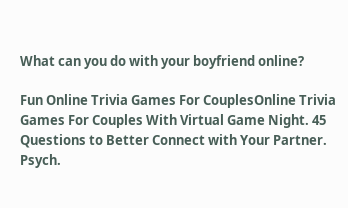What can you do with your boyfriend online?

Fun Online Trivia Games For CouplesOnline Trivia Games For Couples With Virtual Game Night. 45 Questions to Better Connect with Your Partner. Psych.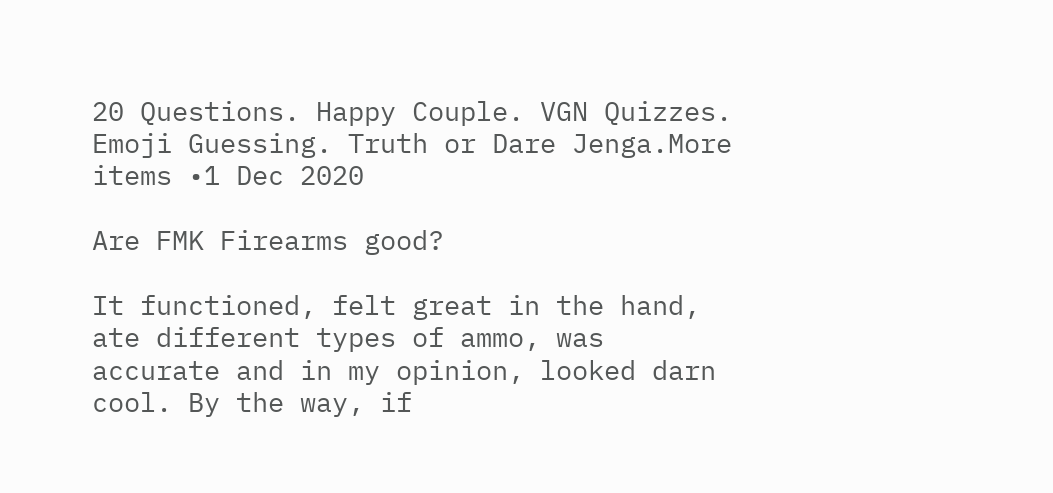20 Questions. Happy Couple. VGN Quizzes. Emoji Guessing. Truth or Dare Jenga.More items •1 Dec 2020

Are FMK Firearms good?

It functioned, felt great in the hand, ate different types of ammo, was accurate and in my opinion, looked darn cool. By the way, if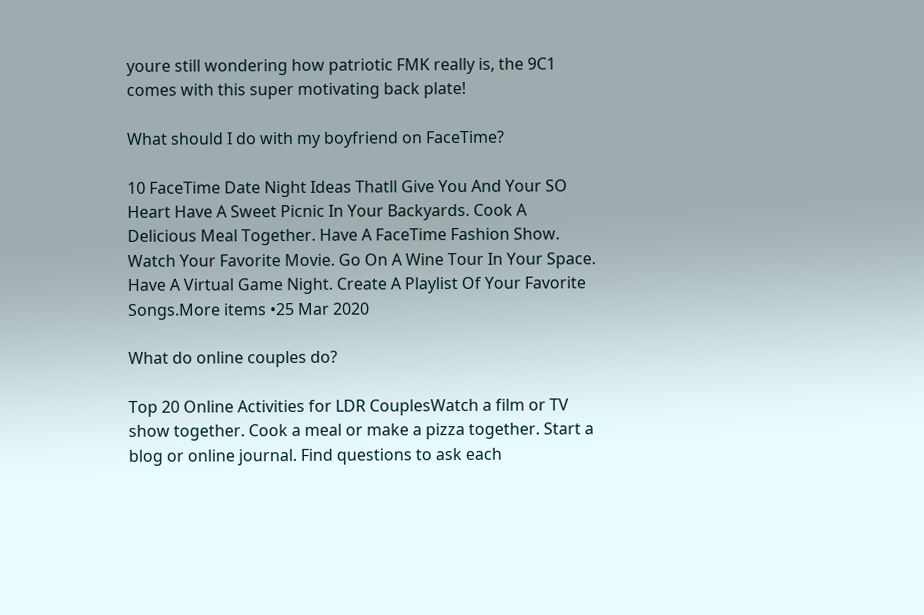youre still wondering how patriotic FMK really is, the 9C1 comes with this super motivating back plate!

What should I do with my boyfriend on FaceTime?

10 FaceTime Date Night Ideas Thatll Give You And Your SO Heart Have A Sweet Picnic In Your Backyards. Cook A Delicious Meal Together. Have A FaceTime Fashion Show. Watch Your Favorite Movie. Go On A Wine Tour In Your Space. Have A Virtual Game Night. Create A Playlist Of Your Favorite Songs.More items •25 Mar 2020

What do online couples do?

Top 20 Online Activities for LDR CouplesWatch a film or TV show together. Cook a meal or make a pizza together. Start a blog or online journal. Find questions to ask each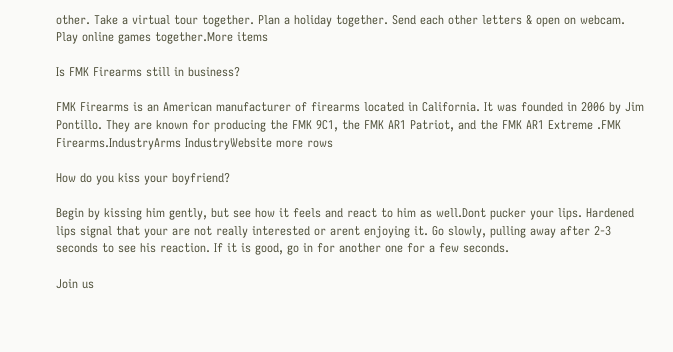other. Take a virtual tour together. Plan a holiday together. Send each other letters & open on webcam. Play online games together.More items

Is FMK Firearms still in business?

FMK Firearms is an American manufacturer of firearms located in California. It was founded in 2006 by Jim Pontillo. They are known for producing the FMK 9C1, the FMK AR1 Patriot, and the FMK AR1 Extreme .FMK Firearms.IndustryArms IndustryWebsite more rows

How do you kiss your boyfriend?

Begin by kissing him gently, but see how it feels and react to him as well.Dont pucker your lips. Hardened lips signal that your are not really interested or arent enjoying it. Go slowly, pulling away after 2-3 seconds to see his reaction. If it is good, go in for another one for a few seconds.

Join us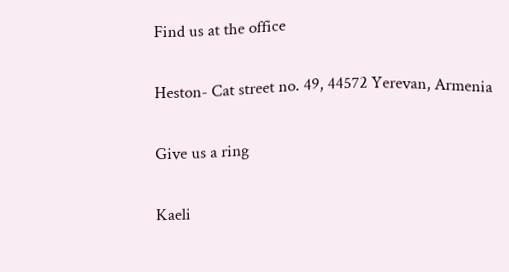Find us at the office

Heston- Cat street no. 49, 44572 Yerevan, Armenia

Give us a ring

Kaeli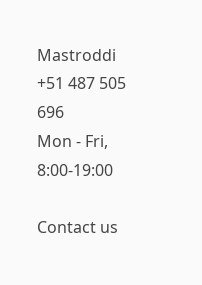Mastroddi
+51 487 505 696
Mon - Fri, 8:00-19:00

Contact us